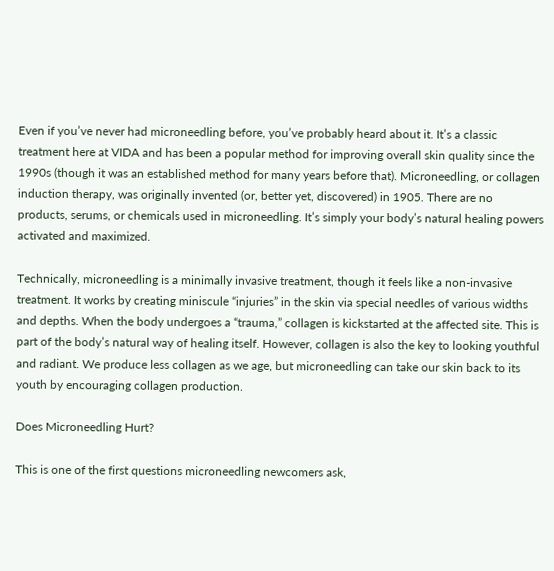Even if you’ve never had microneedling before, you’ve probably heard about it. It’s a classic treatment here at VIDA and has been a popular method for improving overall skin quality since the 1990s (though it was an established method for many years before that). Microneedling, or collagen induction therapy, was originally invented (or, better yet, discovered) in 1905. There are no products, serums, or chemicals used in microneedling. It’s simply your body’s natural healing powers activated and maximized.

Technically, microneedling is a minimally invasive treatment, though it feels like a non-invasive treatment. It works by creating miniscule “injuries” in the skin via special needles of various widths and depths. When the body undergoes a “trauma,” collagen is kickstarted at the affected site. This is part of the body’s natural way of healing itself. However, collagen is also the key to looking youthful and radiant. We produce less collagen as we age, but microneedling can take our skin back to its youth by encouraging collagen production.

Does Microneedling Hurt?

This is one of the first questions microneedling newcomers ask,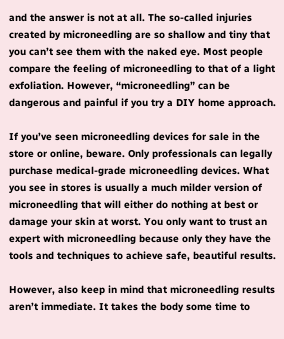and the answer is not at all. The so-called injuries created by microneedling are so shallow and tiny that you can’t see them with the naked eye. Most people compare the feeling of microneedling to that of a light exfoliation. However, “microneedling” can be dangerous and painful if you try a DIY home approach.

If you’ve seen microneedling devices for sale in the store or online, beware. Only professionals can legally purchase medical-grade microneedling devices. What you see in stores is usually a much milder version of microneedling that will either do nothing at best or damage your skin at worst. You only want to trust an expert with microneedling because only they have the tools and techniques to achieve safe, beautiful results.

However, also keep in mind that microneedling results aren’t immediate. It takes the body some time to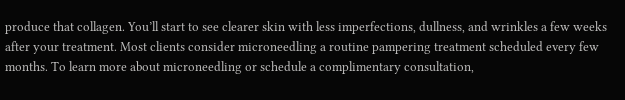produce that collagen. You’ll start to see clearer skin with less imperfections, dullness, and wrinkles a few weeks after your treatment. Most clients consider microneedling a routine pampering treatment scheduled every few months. To learn more about microneedling or schedule a complimentary consultation,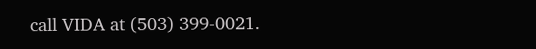call VIDA at (503) 399-0021.